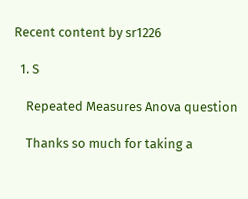Recent content by sr1226

  1. S

    Repeated Measures Anova question

    Thanks so much for taking a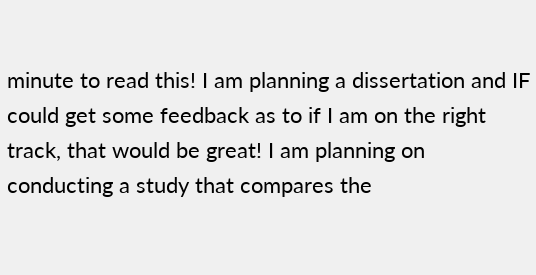minute to read this! I am planning a dissertation and IF could get some feedback as to if I am on the right track, that would be great! I am planning on conducting a study that compares the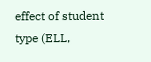effect of student type (ELL,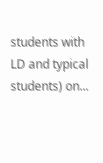students with LD and typical students) on...